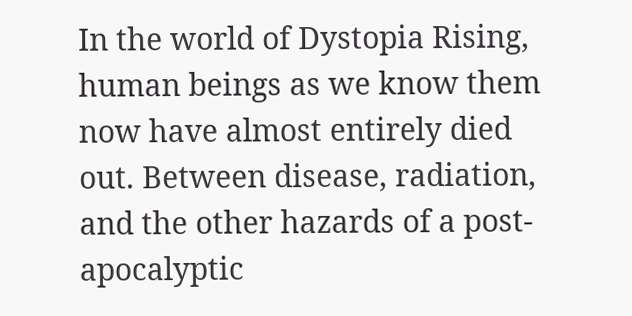In the world of Dystopia Rising, human beings as we know them now have almost entirely died out. Between disease, radiation, and the other hazards of a post-apocalyptic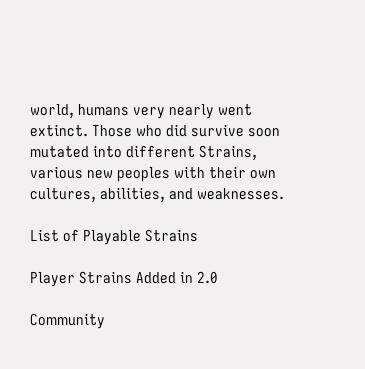world, humans very nearly went extinct. Those who did survive soon mutated into different Strains, various new peoples with their own cultures, abilities, and weaknesses.

List of Playable Strains

Player Strains Added in 2.0

Community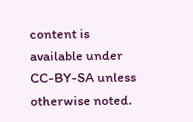content is available under CC-BY-SA unless otherwise noted.